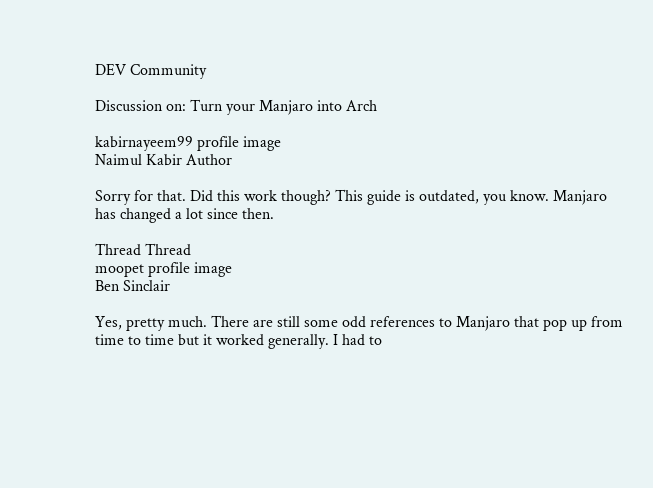DEV Community

Discussion on: Turn your Manjaro into Arch

kabirnayeem99 profile image
Naimul Kabir Author

Sorry for that. Did this work though? This guide is outdated, you know. Manjaro has changed a lot since then.

Thread Thread
moopet profile image
Ben Sinclair

Yes, pretty much. There are still some odd references to Manjaro that pop up from time to time but it worked generally. I had to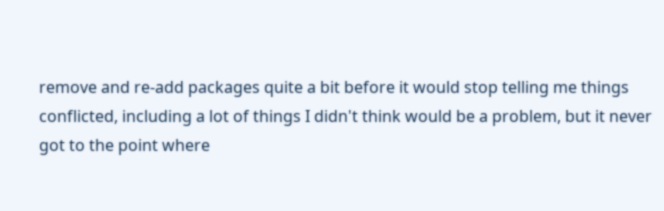remove and re-add packages quite a bit before it would stop telling me things conflicted, including a lot of things I didn't think would be a problem, but it never got to the point where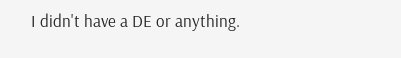I didn't have a DE or anything.